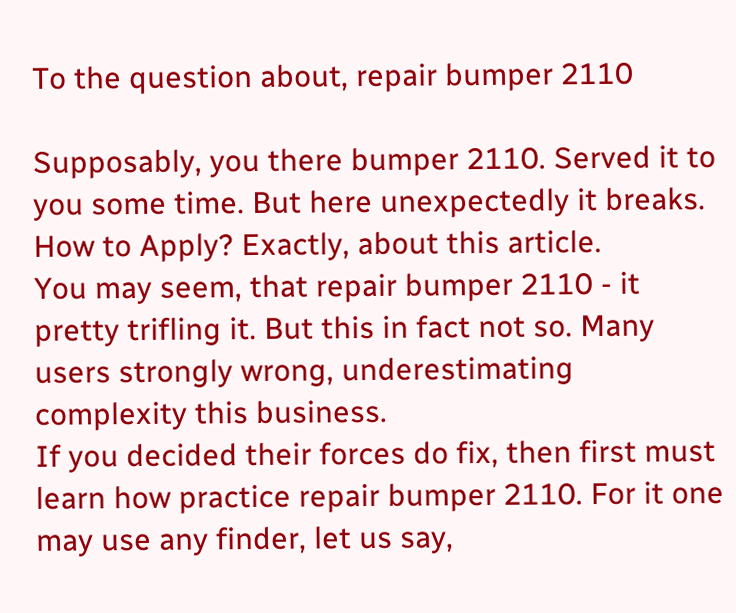To the question about, repair bumper 2110

Supposably, you there bumper 2110. Served it to you some time. But here unexpectedly it breaks. How to Apply? Exactly, about this article.
You may seem, that repair bumper 2110 - it pretty trifling it. But this in fact not so. Many users strongly wrong, underestimating complexity this business.
If you decided their forces do fix, then first must learn how practice repair bumper 2110. For it one may use any finder, let us say,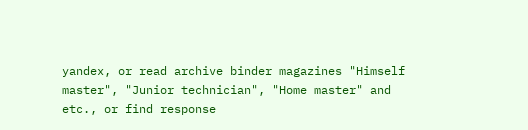yandex, or read archive binder magazines "Himself master", "Junior technician", "Home master" and etc., or find response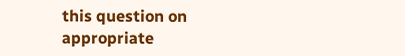this question on appropriate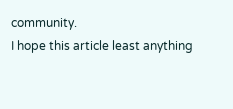community.
I hope this article least anything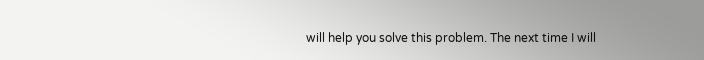will help you solve this problem. The next time I will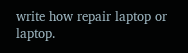write how repair laptop or laptop.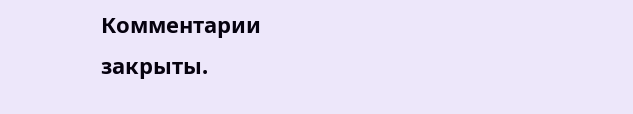Комментарии закрыты.